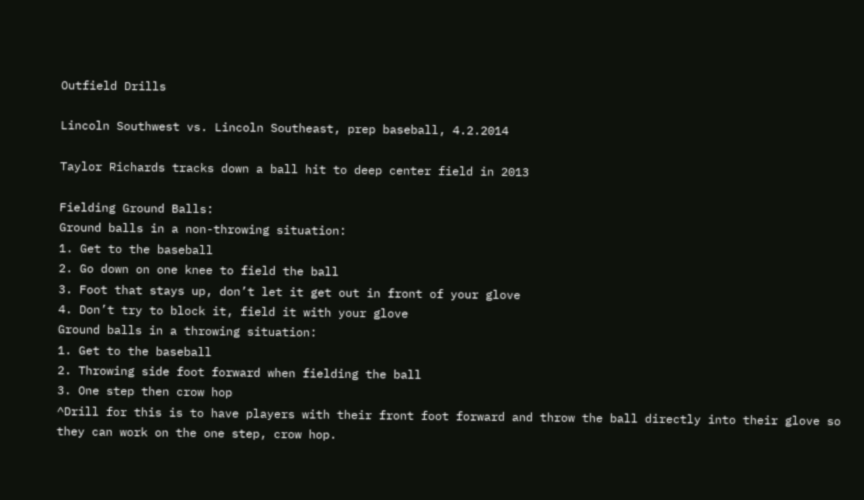Outfield Drills

Lincoln Southwest vs. Lincoln Southeast, prep baseball, 4.2.2014

Taylor Richards tracks down a ball hit to deep center field in 2013

Fielding Ground Balls:
Ground balls in a non-throwing situation:
1. Get to the baseball
2. Go down on one knee to field the ball
3. Foot that stays up, don’t let it get out in front of your glove
4. Don’t try to block it, field it with your glove
Ground balls in a throwing situation:
1. Get to the baseball
2. Throwing side foot forward when fielding the ball
3. One step then crow hop
^Drill for this is to have players with their front foot forward and throw the ball directly into their glove so they can work on the one step, crow hop.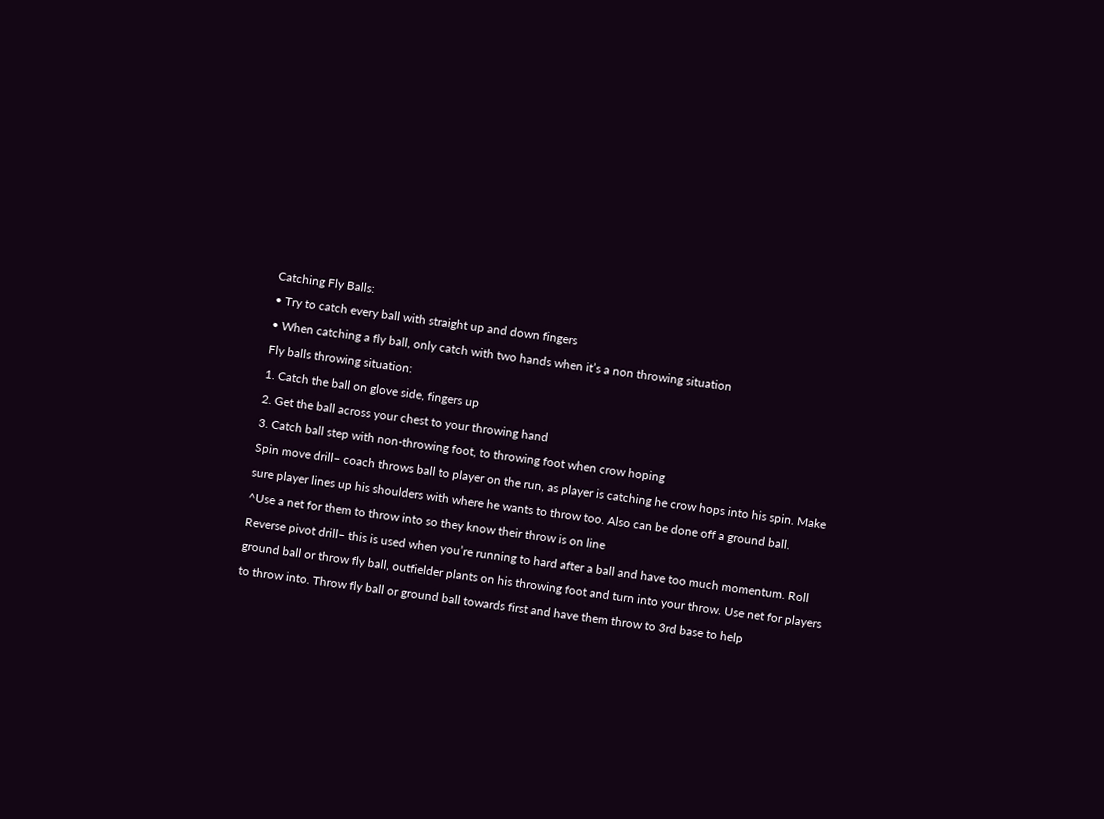Catching Fly Balls:
• Try to catch every ball with straight up and down fingers
• When catching a fly ball, only catch with two hands when it’s a non throwing situation
Fly balls throwing situation:
1. Catch the ball on glove side, fingers up
2. Get the ball across your chest to your throwing hand
3. Catch ball step with non-throwing foot, to throwing foot when crow hoping
Spin move drill– coach throws ball to player on the run, as player is catching he crow hops into his spin. Make sure player lines up his shoulders with where he wants to throw too. Also can be done off a ground ball.
^Use a net for them to throw into so they know their throw is on line
Reverse pivot drill– this is used when you’re running to hard after a ball and have too much momentum. Roll ground ball or throw fly ball, outfielder plants on his throwing foot and turn into your throw. Use net for players to throw into. Throw fly ball or ground ball towards first and have them throw to 3rd base to help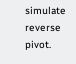simulate reverse pivot.